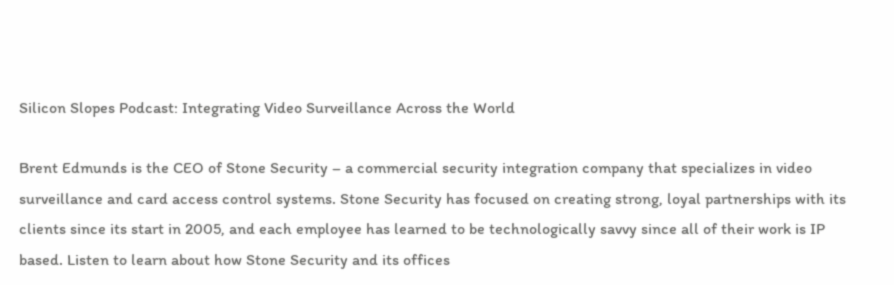Silicon Slopes Podcast: Integrating Video Surveillance Across the World

Brent Edmunds is the CEO of Stone Security – a commercial security integration company that specializes in video surveillance and card access control systems. Stone Security has focused on creating strong, loyal partnerships with its clients since its start in 2005, and each employee has learned to be technologically savvy since all of their work is IP based. Listen to learn about how Stone Security and its offices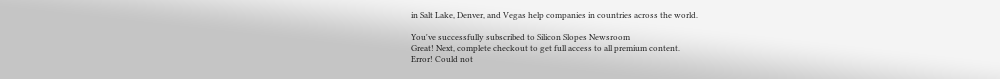in Salt Lake, Denver, and Vegas help companies in countries across the world.

You've successfully subscribed to Silicon Slopes Newsroom
Great! Next, complete checkout to get full access to all premium content.
Error! Could not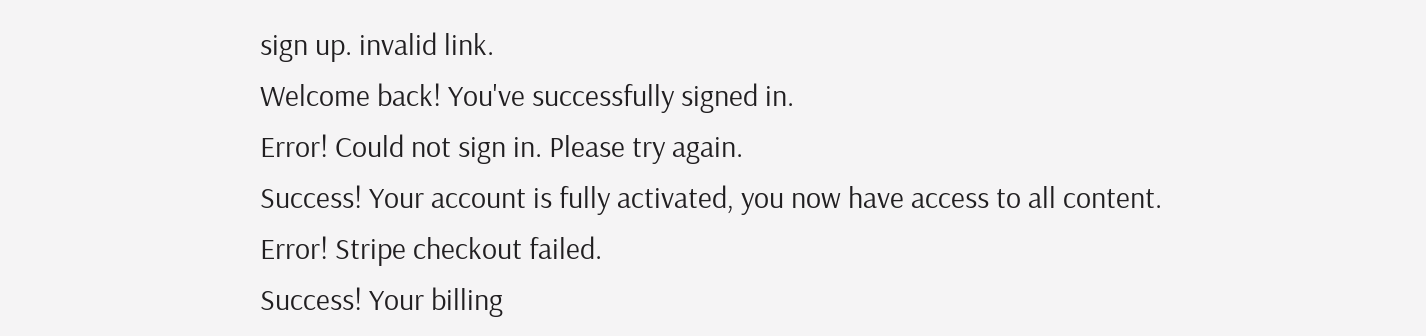sign up. invalid link.
Welcome back! You've successfully signed in.
Error! Could not sign in. Please try again.
Success! Your account is fully activated, you now have access to all content.
Error! Stripe checkout failed.
Success! Your billing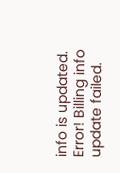info is updated.
Error! Billing info update failed.